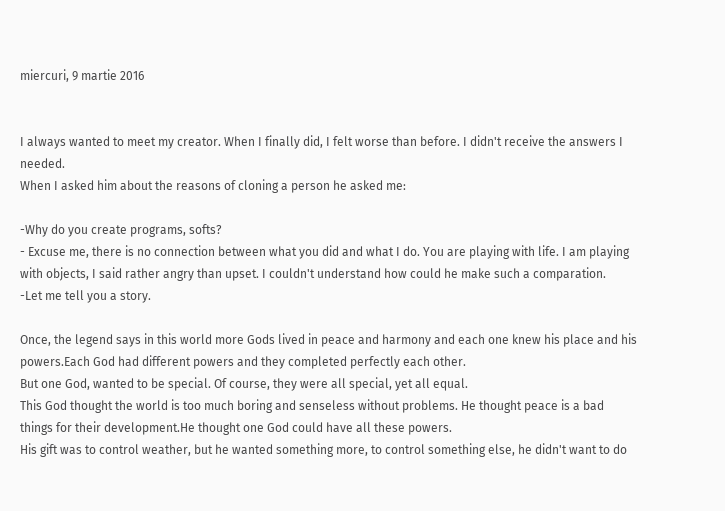miercuri, 9 martie 2016


I always wanted to meet my creator. When I finally did, I felt worse than before. I didn't receive the answers I needed.
When I asked him about the reasons of cloning a person he asked me:

-Why do you create programs, softs?
- Excuse me, there is no connection between what you did and what I do. You are playing with life. I am playing with objects, I said rather angry than upset. I couldn't understand how could he make such a comparation.
-Let me tell you a story.

Once, the legend says in this world more Gods lived in peace and harmony and each one knew his place and his powers.Each God had different powers and they completed perfectly each other.
But one God, wanted to be special. Of course, they were all special, yet all equal.
This God thought the world is too much boring and senseless without problems. He thought peace is a bad things for their development.He thought one God could have all these powers.
His gift was to control weather, but he wanted something more, to control something else, he didn't want to do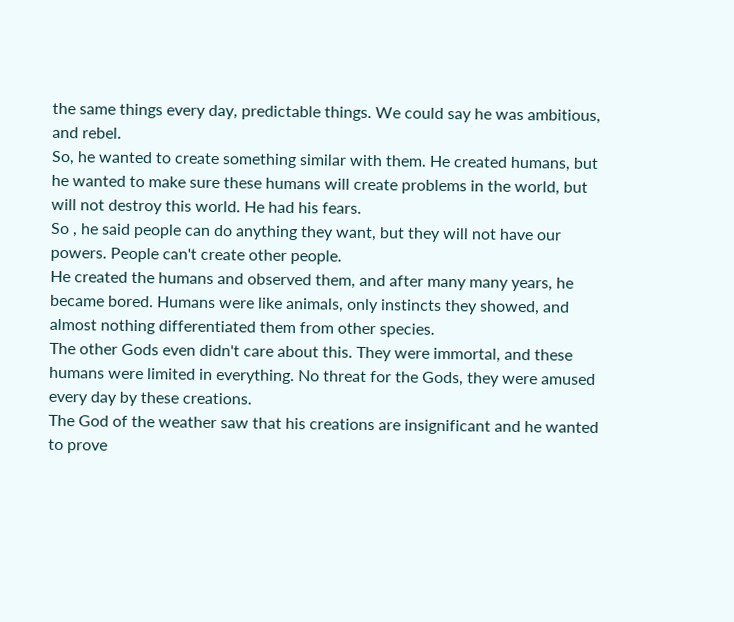the same things every day, predictable things. We could say he was ambitious, and rebel.
So, he wanted to create something similar with them. He created humans, but he wanted to make sure these humans will create problems in the world, but will not destroy this world. He had his fears.
So , he said people can do anything they want, but they will not have our powers. People can't create other people.
He created the humans and observed them, and after many many years, he became bored. Humans were like animals, only instincts they showed, and almost nothing differentiated them from other species.
The other Gods even didn't care about this. They were immortal, and these humans were limited in everything. No threat for the Gods, they were amused every day by these creations.
The God of the weather saw that his creations are insignificant and he wanted to prove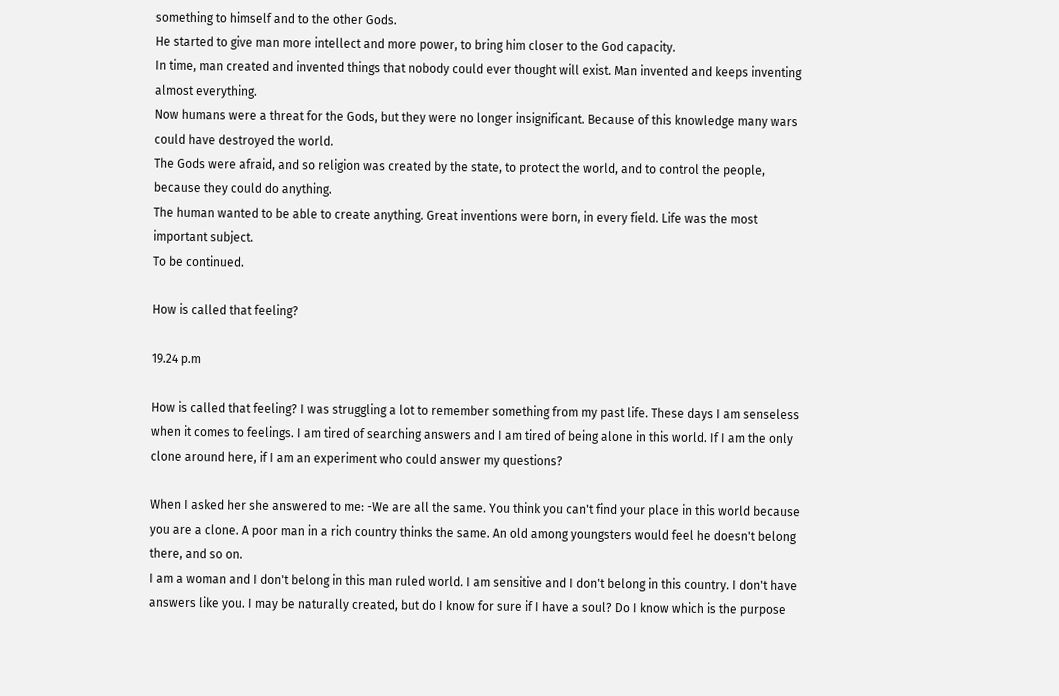something to himself and to the other Gods.
He started to give man more intellect and more power, to bring him closer to the God capacity.
In time, man created and invented things that nobody could ever thought will exist. Man invented and keeps inventing almost everything.
Now humans were a threat for the Gods, but they were no longer insignificant. Because of this knowledge many wars could have destroyed the world.
The Gods were afraid, and so religion was created by the state, to protect the world, and to control the people, because they could do anything.
The human wanted to be able to create anything. Great inventions were born, in every field. Life was the most important subject.
To be continued.

How is called that feeling?

19.24 p.m

How is called that feeling? I was struggling a lot to remember something from my past life. These days I am senseless when it comes to feelings. I am tired of searching answers and I am tired of being alone in this world. If I am the only clone around here, if I am an experiment who could answer my questions?

When I asked her she answered to me: -We are all the same. You think you can't find your place in this world because you are a clone. A poor man in a rich country thinks the same. An old among youngsters would feel he doesn't belong there, and so on.
I am a woman and I don't belong in this man ruled world. I am sensitive and I don't belong in this country. I don't have answers like you. I may be naturally created, but do I know for sure if I have a soul? Do I know which is the purpose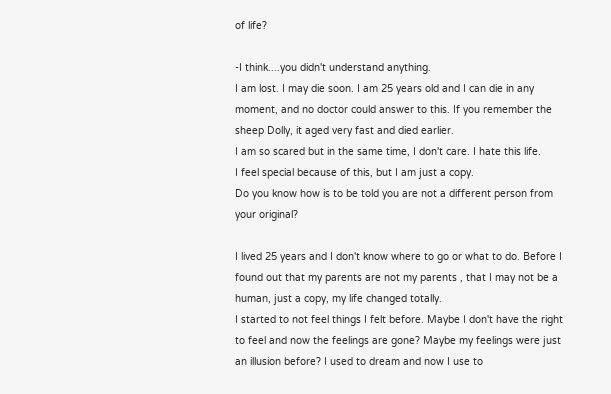of life?

-I think....you didn't understand anything.
I am lost. I may die soon. I am 25 years old and I can die in any moment, and no doctor could answer to this. If you remember the sheep Dolly, it aged very fast and died earlier.
I am so scared but in the same time, I don't care. I hate this life.
I feel special because of this, but I am just a copy.
Do you know how is to be told you are not a different person from your original?

I lived 25 years and I don't know where to go or what to do. Before I found out that my parents are not my parents , that I may not be a human, just a copy, my life changed totally.
I started to not feel things I felt before. Maybe I don't have the right to feel and now the feelings are gone? Maybe my feelings were just an illusion before? I used to dream and now I use to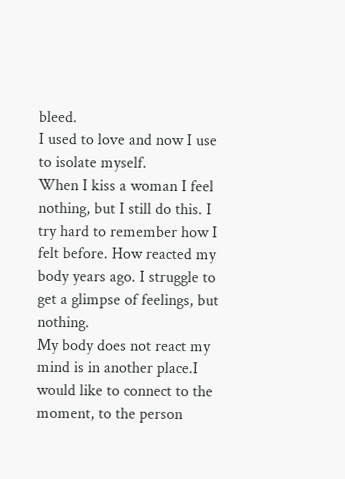bleed.
I used to love and now I use to isolate myself.
When I kiss a woman I feel nothing, but I still do this. I try hard to remember how I felt before. How reacted my body years ago. I struggle to get a glimpse of feelings, but nothing.
My body does not react my mind is in another place.I would like to connect to the moment, to the person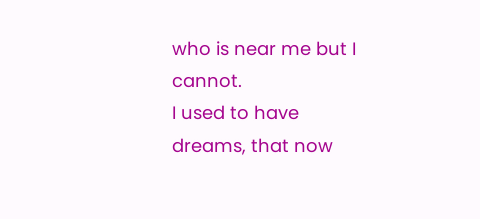who is near me but I cannot.
I used to have dreams, that now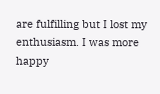are fulfilling but I lost my enthusiasm. I was more happy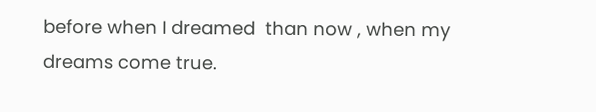before when I dreamed  than now , when my dreams come true.